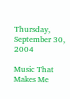Thursday, September 30, 2004

Music That Makes Me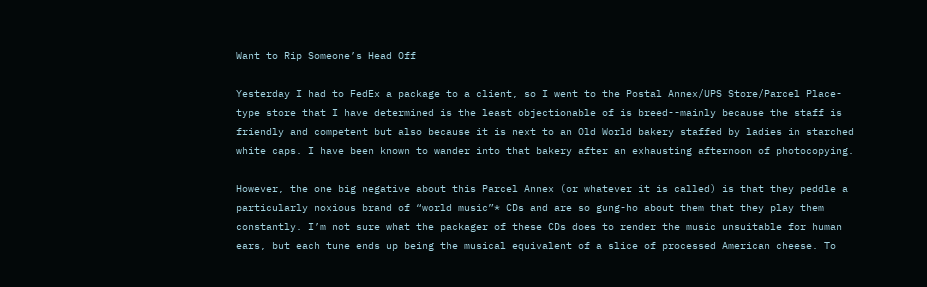Want to Rip Someone’s Head Off

Yesterday I had to FedEx a package to a client, so I went to the Postal Annex/UPS Store/Parcel Place-type store that I have determined is the least objectionable of is breed--mainly because the staff is friendly and competent but also because it is next to an Old World bakery staffed by ladies in starched white caps. I have been known to wander into that bakery after an exhausting afternoon of photocopying.

However, the one big negative about this Parcel Annex (or whatever it is called) is that they peddle a particularly noxious brand of “world music”* CDs and are so gung-ho about them that they play them constantly. I’m not sure what the packager of these CDs does to render the music unsuitable for human ears, but each tune ends up being the musical equivalent of a slice of processed American cheese. To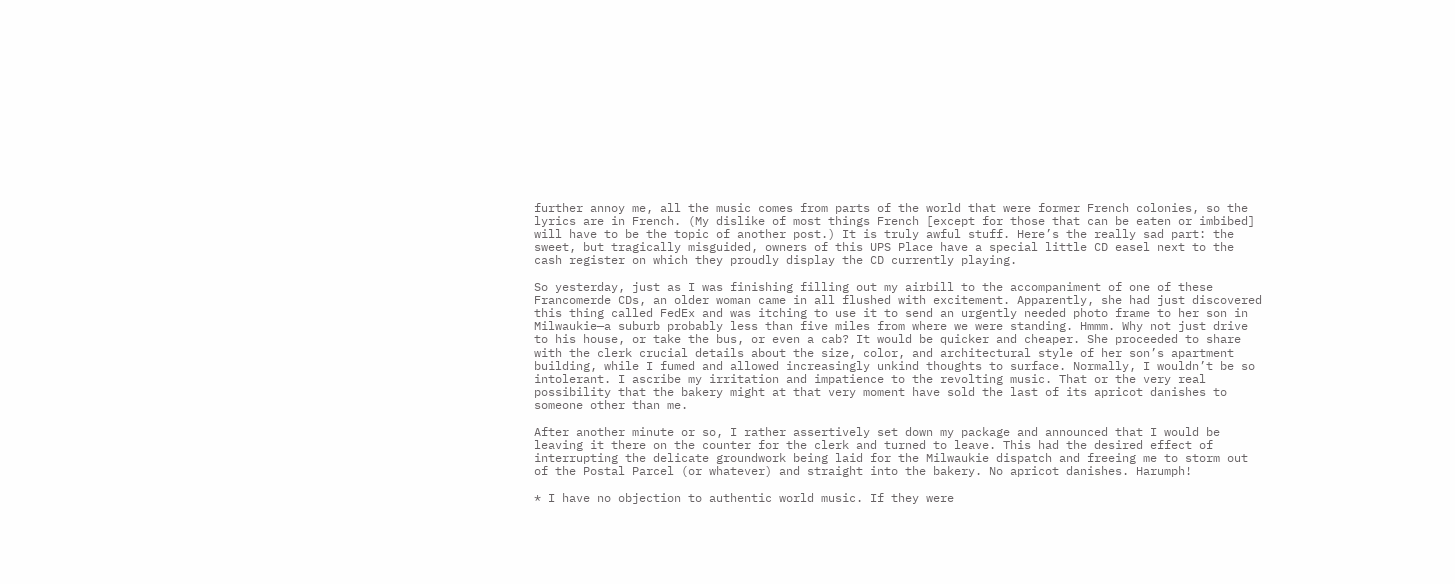further annoy me, all the music comes from parts of the world that were former French colonies, so the lyrics are in French. (My dislike of most things French [except for those that can be eaten or imbibed] will have to be the topic of another post.) It is truly awful stuff. Here’s the really sad part: the sweet, but tragically misguided, owners of this UPS Place have a special little CD easel next to the cash register on which they proudly display the CD currently playing.

So yesterday, just as I was finishing filling out my airbill to the accompaniment of one of these Francomerde CDs, an older woman came in all flushed with excitement. Apparently, she had just discovered this thing called FedEx and was itching to use it to send an urgently needed photo frame to her son in Milwaukie—a suburb probably less than five miles from where we were standing. Hmmm. Why not just drive to his house, or take the bus, or even a cab? It would be quicker and cheaper. She proceeded to share with the clerk crucial details about the size, color, and architectural style of her son’s apartment building, while I fumed and allowed increasingly unkind thoughts to surface. Normally, I wouldn’t be so intolerant. I ascribe my irritation and impatience to the revolting music. That or the very real possibility that the bakery might at that very moment have sold the last of its apricot danishes to someone other than me.

After another minute or so, I rather assertively set down my package and announced that I would be leaving it there on the counter for the clerk and turned to leave. This had the desired effect of interrupting the delicate groundwork being laid for the Milwaukie dispatch and freeing me to storm out of the Postal Parcel (or whatever) and straight into the bakery. No apricot danishes. Harumph!

* I have no objection to authentic world music. If they were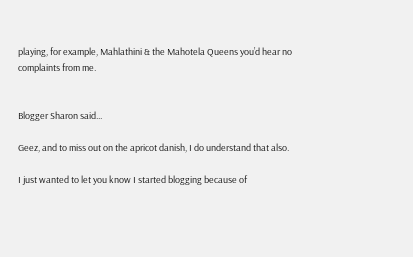playing, for example, Mahlathini & the Mahotela Queens you’d hear no complaints from me.


Blogger Sharon said...

Geez, and to miss out on the apricot danish, I do understand that also.

I just wanted to let you know I started blogging because of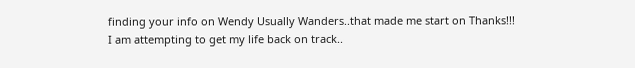finding your info on Wendy Usually Wanders..that made me start on Thanks!!!
I am attempting to get my life back on track..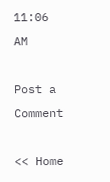11:06 AM

Post a Comment

<< Home